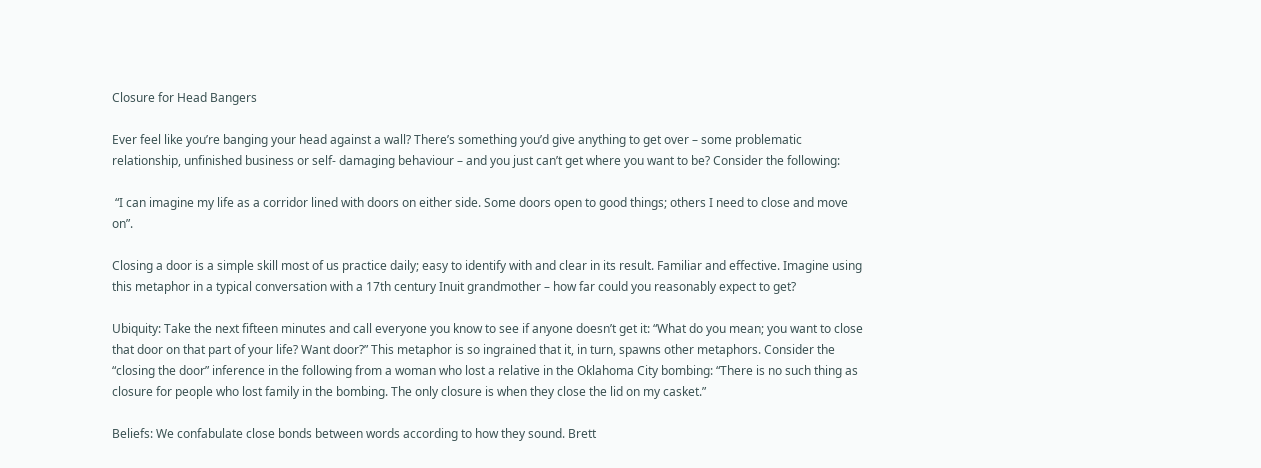Closure for Head Bangers

Ever feel like you’re banging your head against a wall? There’s something you’d give anything to get over – some problematic relationship, unfinished business or self- damaging behaviour – and you just can’t get where you want to be? Consider the following:

 “I can imagine my life as a corridor lined with doors on either side. Some doors open to good things; others I need to close and move on”.

Closing a door is a simple skill most of us practice daily; easy to identify with and clear in its result. Familiar and effective. Imagine using this metaphor in a typical conversation with a 17th century Inuit grandmother – how far could you reasonably expect to get?

Ubiquity: Take the next fifteen minutes and call everyone you know to see if anyone doesn’t get it: “What do you mean; you want to close that door on that part of your life? Want door?” This metaphor is so ingrained that it, in turn, spawns other metaphors. Consider the “closing the door” inference in the following from a woman who lost a relative in the Oklahoma City bombing: “There is no such thing as closure for people who lost family in the bombing. The only closure is when they close the lid on my casket.”

Beliefs: We confabulate close bonds between words according to how they sound. Brett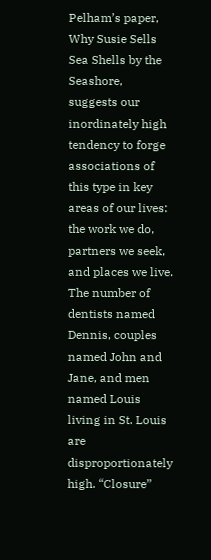Pelham’s paper, Why Susie Sells Sea Shells by the Seashore, suggests our inordinately high tendency to forge associations of this type in key areas of our lives: the work we do, partners we seek, and places we live. The number of dentists named Dennis, couples named John and Jane, and men named Louis living in St. Louis are disproportionately high. “Closure”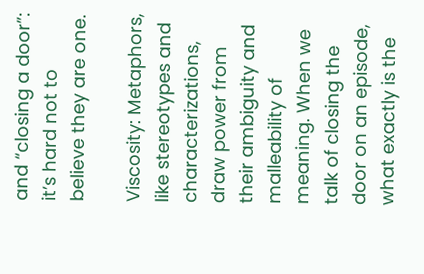and “closing a door”: it’s hard not to believe they are one.

Viscosity: Metaphors, like stereotypes and characterizations, draw power from their ambiguity and malleability of meaning. When we talk of closing the door on an episode, what exactly is the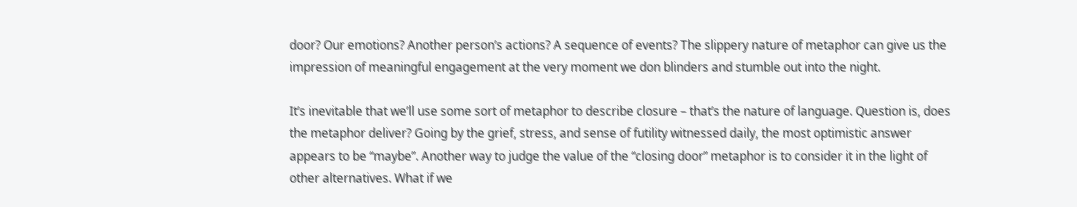door? Our emotions? Another person’s actions? A sequence of events? The slippery nature of metaphor can give us the impression of meaningful engagement at the very moment we don blinders and stumble out into the night.

It’s inevitable that we’ll use some sort of metaphor to describe closure – that’s the nature of language. Question is, does the metaphor deliver? Going by the grief, stress, and sense of futility witnessed daily, the most optimistic answer appears to be “maybe”. Another way to judge the value of the “closing door” metaphor is to consider it in the light of other alternatives. What if we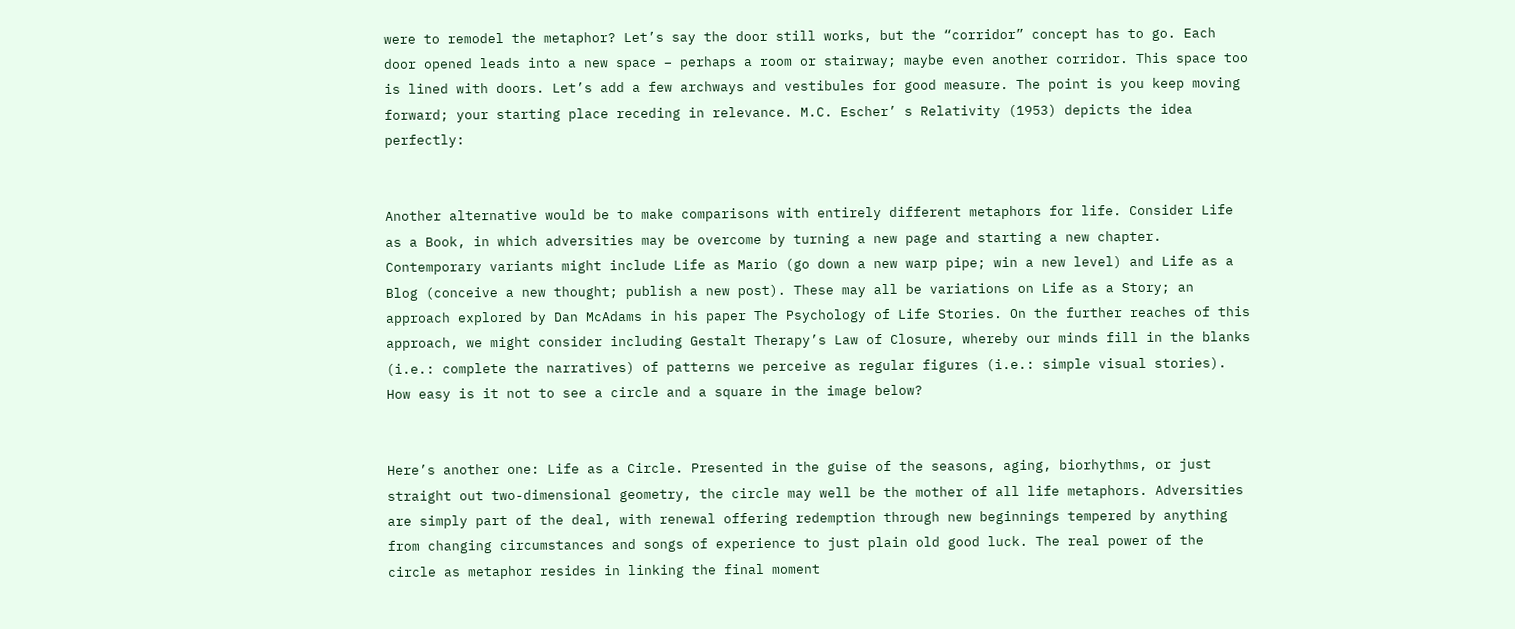were to remodel the metaphor? Let’s say the door still works, but the “corridor” concept has to go. Each door opened leads into a new space – perhaps a room or stairway; maybe even another corridor. This space too is lined with doors. Let’s add a few archways and vestibules for good measure. The point is you keep moving forward; your starting place receding in relevance. M.C. Escher’ s Relativity (1953) depicts the idea perfectly:


Another alternative would be to make comparisons with entirely different metaphors for life. Consider Life as a Book, in which adversities may be overcome by turning a new page and starting a new chapter. Contemporary variants might include Life as Mario (go down a new warp pipe; win a new level) and Life as a Blog (conceive a new thought; publish a new post). These may all be variations on Life as a Story; an approach explored by Dan McAdams in his paper The Psychology of Life Stories. On the further reaches of this approach, we might consider including Gestalt Therapy’s Law of Closure, whereby our minds fill in the blanks (i.e.: complete the narratives) of patterns we perceive as regular figures (i.e.: simple visual stories). How easy is it not to see a circle and a square in the image below?


Here’s another one: Life as a Circle. Presented in the guise of the seasons, aging, biorhythms, or just straight out two-dimensional geometry, the circle may well be the mother of all life metaphors. Adversities are simply part of the deal, with renewal offering redemption through new beginnings tempered by anything from changing circumstances and songs of experience to just plain old good luck. The real power of the circle as metaphor resides in linking the final moment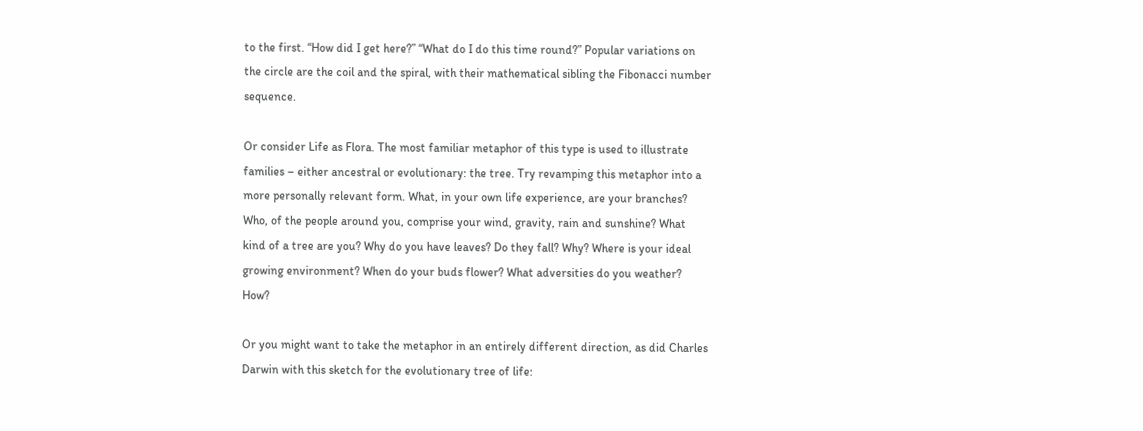to the first. “How did I get here?” “What do I do this time round?” Popular variations on the circle are the coil and the spiral, with their mathematical sibling the Fibonacci number sequence.

Or consider Life as Flora. The most familiar metaphor of this type is used to illustrate families – either ancestral or evolutionary: the tree. Try revamping this metaphor into a more personally relevant form. What, in your own life experience, are your branches? Who, of the people around you, comprise your wind, gravity, rain and sunshine? What kind of a tree are you? Why do you have leaves? Do they fall? Why? Where is your ideal growing environment? When do your buds flower? What adversities do you weather? How?

Or you might want to take the metaphor in an entirely different direction, as did Charles Darwin with this sketch for the evolutionary tree of life: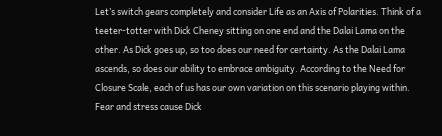Let’s switch gears completely and consider Life as an Axis of Polarities. Think of a teeter-totter with Dick Cheney sitting on one end and the Dalai Lama on the other. As Dick goes up, so too does our need for certainty. As the Dalai Lama ascends, so does our ability to embrace ambiguity. According to the Need for Closure Scale, each of us has our own variation on this scenario playing within. Fear and stress cause Dick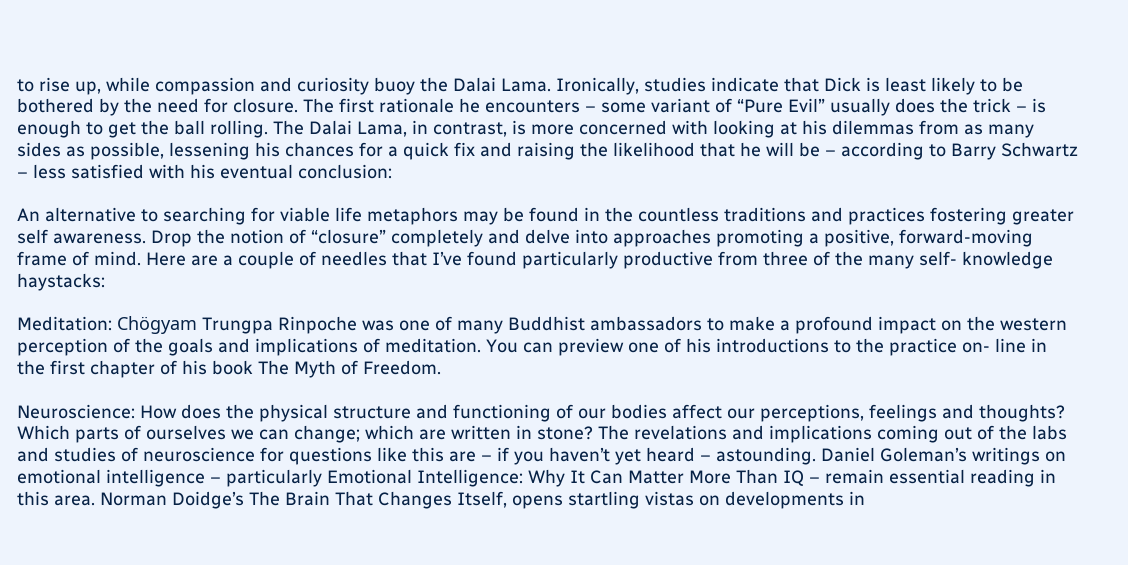to rise up, while compassion and curiosity buoy the Dalai Lama. Ironically, studies indicate that Dick is least likely to be bothered by the need for closure. The first rationale he encounters – some variant of “Pure Evil” usually does the trick – is enough to get the ball rolling. The Dalai Lama, in contrast, is more concerned with looking at his dilemmas from as many sides as possible, lessening his chances for a quick fix and raising the likelihood that he will be – according to Barry Schwartz – less satisfied with his eventual conclusion:

An alternative to searching for viable life metaphors may be found in the countless traditions and practices fostering greater self awareness. Drop the notion of “closure” completely and delve into approaches promoting a positive, forward-moving frame of mind. Here are a couple of needles that I’ve found particularly productive from three of the many self- knowledge haystacks:

Meditation: Chögyam Trungpa Rinpoche was one of many Buddhist ambassadors to make a profound impact on the western perception of the goals and implications of meditation. You can preview one of his introductions to the practice on- line in the first chapter of his book The Myth of Freedom.

Neuroscience: How does the physical structure and functioning of our bodies affect our perceptions, feelings and thoughts? Which parts of ourselves we can change; which are written in stone? The revelations and implications coming out of the labs and studies of neuroscience for questions like this are – if you haven’t yet heard – astounding. Daniel Goleman’s writings on emotional intelligence – particularly Emotional Intelligence: Why It Can Matter More Than IQ – remain essential reading in this area. Norman Doidge’s The Brain That Changes Itself, opens startling vistas on developments in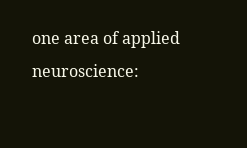one area of applied neuroscience: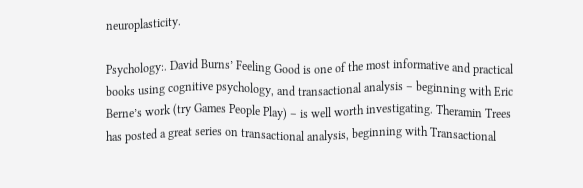neuroplasticity.

Psychology:. David Burns’ Feeling Good is one of the most informative and practical books using cognitive psychology, and transactional analysis – beginning with Eric Berne’s work (try Games People Play) – is well worth investigating. Theramin Trees has posted a great series on transactional analysis, beginning with Transactional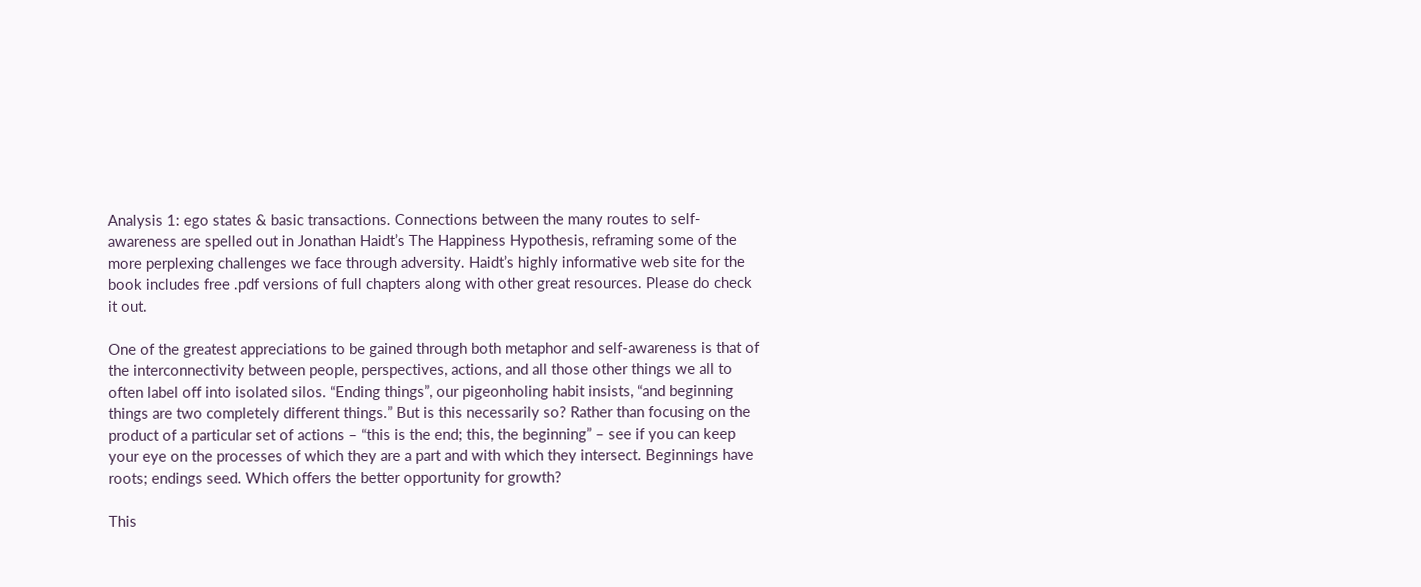Analysis 1: ego states & basic transactions. Connections between the many routes to self-awareness are spelled out in Jonathan Haidt’s The Happiness Hypothesis, reframing some of the more perplexing challenges we face through adversity. Haidt’s highly informative web site for the book includes free .pdf versions of full chapters along with other great resources. Please do check it out.

One of the greatest appreciations to be gained through both metaphor and self-awareness is that of the interconnectivity between people, perspectives, actions, and all those other things we all to often label off into isolated silos. “Ending things”, our pigeonholing habit insists, “and beginning things are two completely different things.” But is this necessarily so? Rather than focusing on the product of a particular set of actions – “this is the end; this, the beginning” – see if you can keep your eye on the processes of which they are a part and with which they intersect. Beginnings have roots; endings seed. Which offers the better opportunity for growth?

This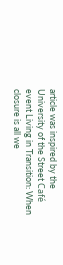article was inspired by the University of the Street Café event Living in Transition: When closure is all we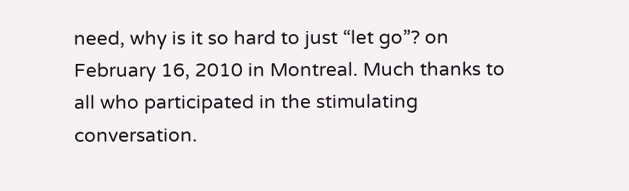need, why is it so hard to just “let go”? on February 16, 2010 in Montreal. Much thanks to all who participated in the stimulating conversation.